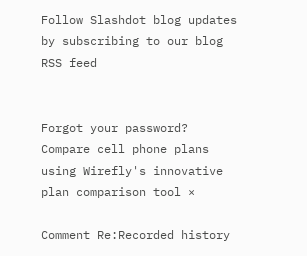Follow Slashdot blog updates by subscribing to our blog RSS feed


Forgot your password?
Compare cell phone plans using Wirefly's innovative plan comparison tool ×

Comment Re:Recorded history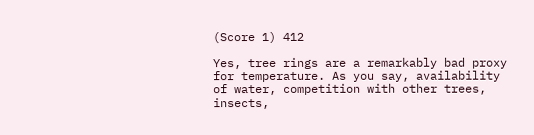(Score 1) 412

Yes, tree rings are a remarkably bad proxy for temperature. As you say, availability of water, competition with other trees, insects,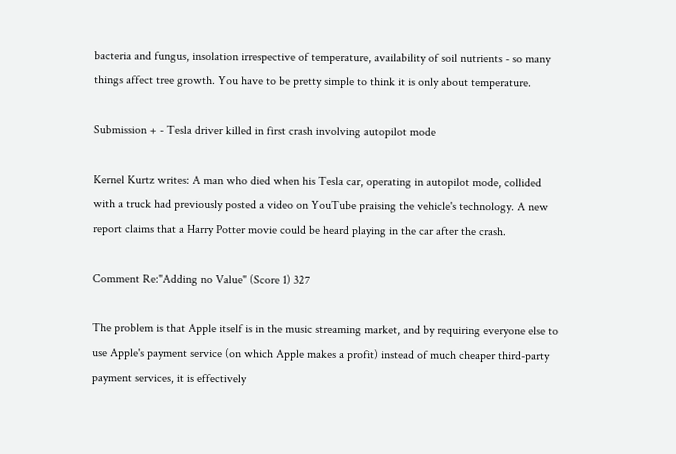bacteria and fungus, insolation irrespective of temperature, availability of soil nutrients - so many things affect tree growth. You have to be pretty simple to think it is only about temperature.

Submission + - Tesla driver killed in first crash involving autopilot mode

Kernel Kurtz writes: A man who died when his Tesla car, operating in autopilot mode, collided with a truck had previously posted a video on YouTube praising the vehicle's technology. A new report claims that a Harry Potter movie could be heard playing in the car after the crash.

Comment Re:"Adding no Value" (Score 1) 327

The problem is that Apple itself is in the music streaming market, and by requiring everyone else to use Apple's payment service (on which Apple makes a profit) instead of much cheaper third-party payment services, it is effectively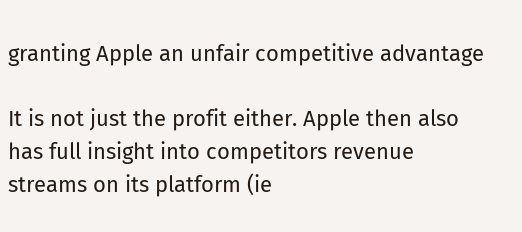granting Apple an unfair competitive advantage

It is not just the profit either. Apple then also has full insight into competitors revenue streams on its platform (ie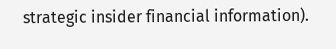strategic insider financial information).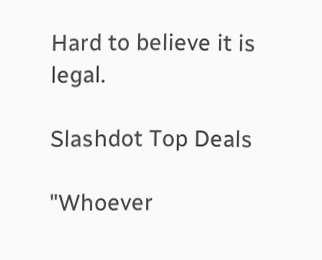Hard to believe it is legal.

Slashdot Top Deals

"Whoever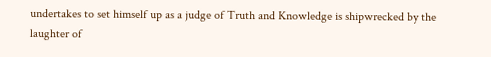undertakes to set himself up as a judge of Truth and Knowledge is shipwrecked by the laughter of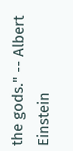the gods." -- Albert Einstein